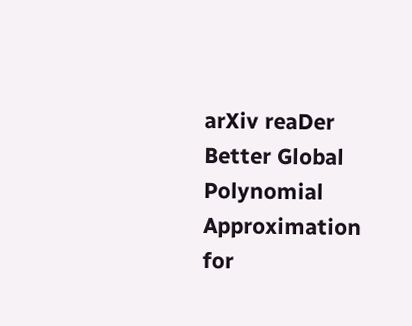arXiv reaDer
Better Global Polynomial Approximation for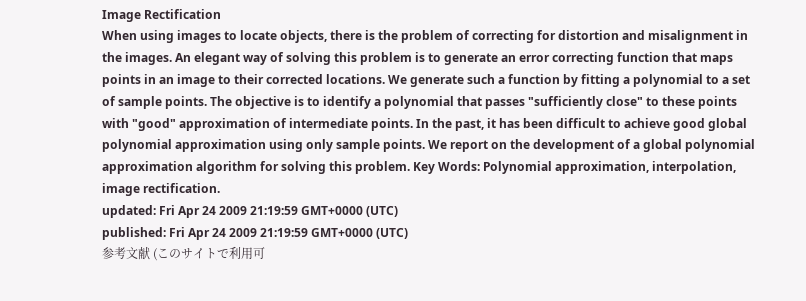Image Rectification
When using images to locate objects, there is the problem of correcting for distortion and misalignment in the images. An elegant way of solving this problem is to generate an error correcting function that maps points in an image to their corrected locations. We generate such a function by fitting a polynomial to a set of sample points. The objective is to identify a polynomial that passes "sufficiently close" to these points with "good" approximation of intermediate points. In the past, it has been difficult to achieve good global polynomial approximation using only sample points. We report on the development of a global polynomial approximation algorithm for solving this problem. Key Words: Polynomial approximation, interpolation, image rectification.
updated: Fri Apr 24 2009 21:19:59 GMT+0000 (UTC)
published: Fri Apr 24 2009 21:19:59 GMT+0000 (UTC)
参考文献 (このサイトで利用可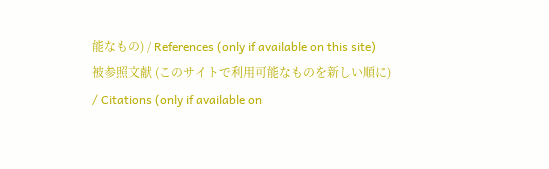能なもの) / References (only if available on this site)
被参照文献 (このサイトで利用可能なものを新しい順に) / Citations (only if available on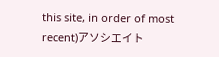this site, in order of most recent)アソシエイト